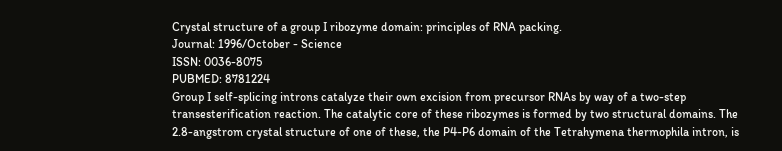Crystal structure of a group I ribozyme domain: principles of RNA packing.
Journal: 1996/October - Science
ISSN: 0036-8075
PUBMED: 8781224
Group I self-splicing introns catalyze their own excision from precursor RNAs by way of a two-step transesterification reaction. The catalytic core of these ribozymes is formed by two structural domains. The 2.8-angstrom crystal structure of one of these, the P4-P6 domain of the Tetrahymena thermophila intron, is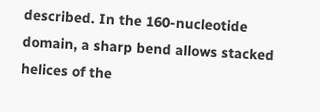described. In the 160-nucleotide domain, a sharp bend allows stacked helices of the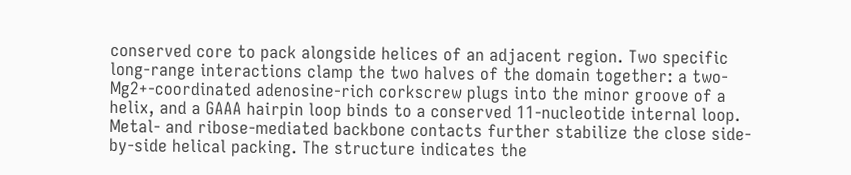conserved core to pack alongside helices of an adjacent region. Two specific long-range interactions clamp the two halves of the domain together: a two-Mg2+-coordinated adenosine-rich corkscrew plugs into the minor groove of a helix, and a GAAA hairpin loop binds to a conserved 11-nucleotide internal loop. Metal- and ribose-mediated backbone contacts further stabilize the close side-by-side helical packing. The structure indicates the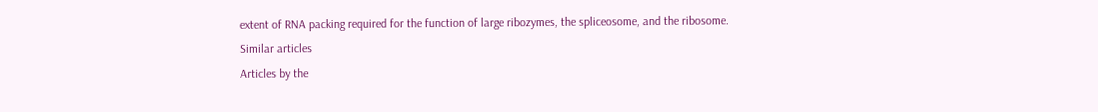extent of RNA packing required for the function of large ribozymes, the spliceosome, and the ribosome.
Similar articles
Articles by the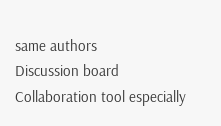same authors
Discussion board
Collaboration tool especially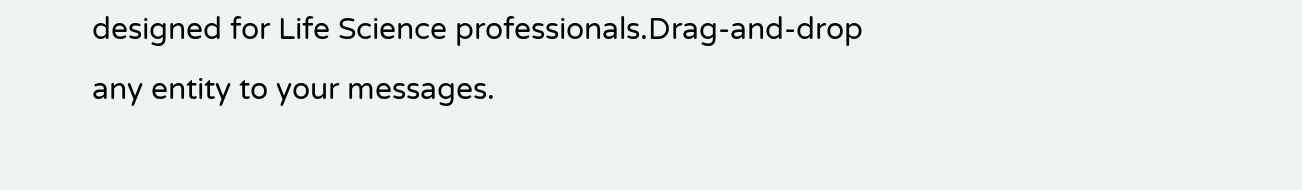designed for Life Science professionals.Drag-and-drop any entity to your messages.